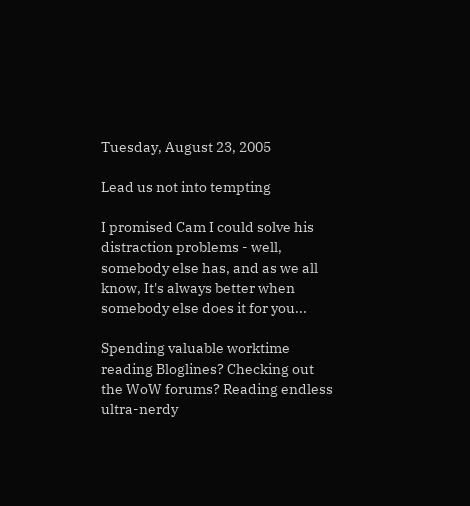Tuesday, August 23, 2005

Lead us not into tempting

I promised Cam I could solve his distraction problems - well, somebody else has, and as we all know, It's always better when somebody else does it for you...

Spending valuable worktime reading Bloglines? Checking out the WoW forums? Reading endless ultra-nerdy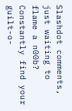Slashdot comments, just waiting to flame a n00b? Constantly find your guilt-o-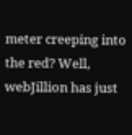meter creeping into the red? Well, webJillion has just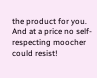the product for you. And at a price no self-respecting moocher could resist!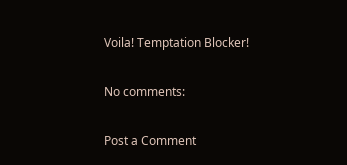Voila! Temptation Blocker!

No comments:

Post a Comment